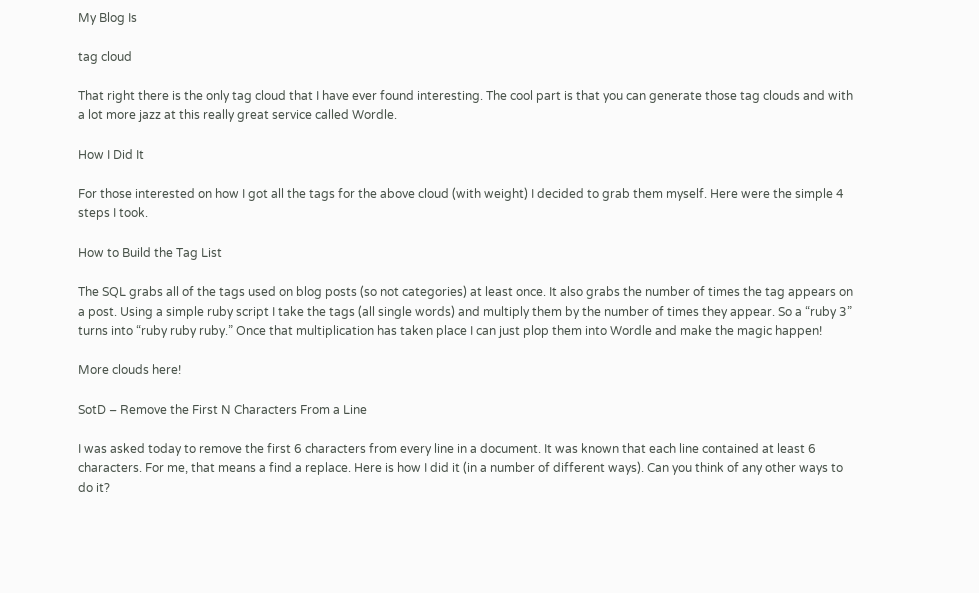My Blog Is

tag cloud

That right there is the only tag cloud that I have ever found interesting. The cool part is that you can generate those tag clouds and with a lot more jazz at this really great service called Wordle.

How I Did It

For those interested on how I got all the tags for the above cloud (with weight) I decided to grab them myself. Here were the simple 4 steps I took.

How to Build the Tag List

The SQL grabs all of the tags used on blog posts (so not categories) at least once. It also grabs the number of times the tag appears on a post. Using a simple ruby script I take the tags (all single words) and multiply them by the number of times they appear. So a “ruby 3” turns into “ruby ruby ruby.” Once that multiplication has taken place I can just plop them into Wordle and make the magic happen!

More clouds here!

SotD – Remove the First N Characters From a Line

I was asked today to remove the first 6 characters from every line in a document. It was known that each line contained at least 6 characters. For me, that means a find a replace. Here is how I did it (in a number of different ways). Can you think of any other ways to do it?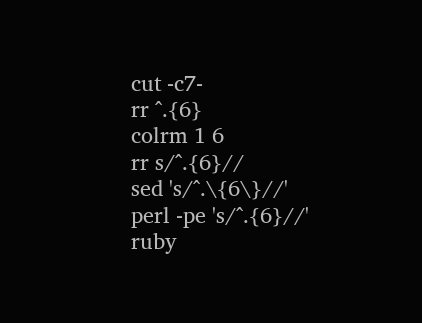cut -c7-
rr ^.{6}
colrm 1 6
rr s/^.{6}//
sed 's/^.\{6\}//'
perl -pe 's/^.{6}//'
ruby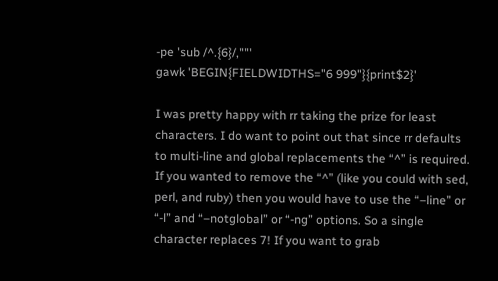-pe 'sub /^.{6}/,""'
gawk 'BEGIN{FIELDWIDTHS="6 999"}{print$2}'

I was pretty happy with rr taking the prize for least characters. I do want to point out that since rr defaults to multi-line and global replacements the “^” is required. If you wanted to remove the “^” (like you could with sed, perl, and ruby) then you would have to use the “–line” or “-l” and “–notglobal” or “-ng” options. So a single character replaces 7! If you want to grab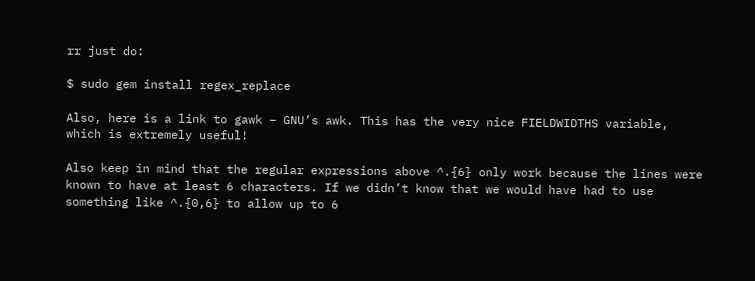rr just do:

$ sudo gem install regex_replace

Also, here is a link to gawk – GNU’s awk. This has the very nice FIELDWIDTHS variable, which is extremely useful!

Also keep in mind that the regular expressions above ^.{6} only work because the lines were known to have at least 6 characters. If we didn’t know that we would have had to use something like ^.{0,6} to allow up to 6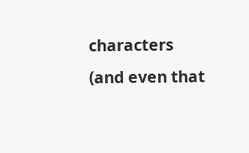characters (and even that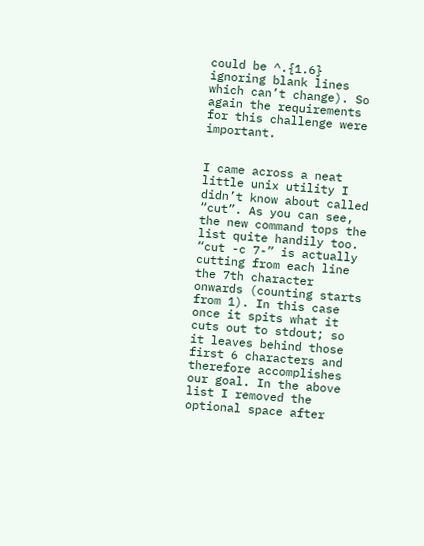could be ^.{1.6} ignoring blank lines which can’t change). So again the requirements for this challenge were important.


I came across a neat little unix utility I didn’t know about called “cut”. As you can see, the new command tops the list quite handily too. “cut -c 7-” is actually cutting from each line the 7th character onwards (counting starts from 1). In this case once it spits what it cuts out to stdout; so it leaves behind those first 6 characters and therefore accomplishes our goal. In the above list I removed the optional space after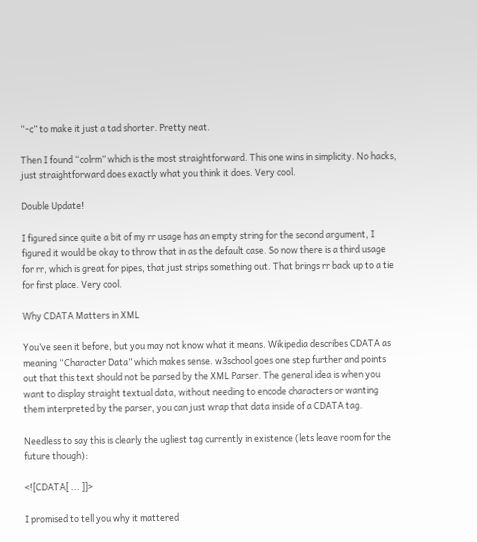“-c” to make it just a tad shorter. Pretty neat.

Then I found “colrm” which is the most straightforward. This one wins in simplicity. No hacks, just straightforward does exactly what you think it does. Very cool.

Double Update!

I figured since quite a bit of my rr usage has an empty string for the second argument, I figured it would be okay to throw that in as the default case. So now there is a third usage for rr, which is great for pipes, that just strips something out. That brings rr back up to a tie for first place. Very cool.

Why CDATA Matters in XML

You’ve seen it before, but you may not know what it means. Wikipedia describes CDATA as meaning “Character Data” which makes sense. w3school goes one step further and points out that this text should not be parsed by the XML Parser. The general idea is when you want to display straight textual data, without needing to encode characters or wanting them interpreted by the parser, you can just wrap that data inside of a CDATA tag.

Needless to say this is clearly the ugliest tag currently in existence (lets leave room for the future though):

<![CDATA[ ... ]]>

I promised to tell you why it mattered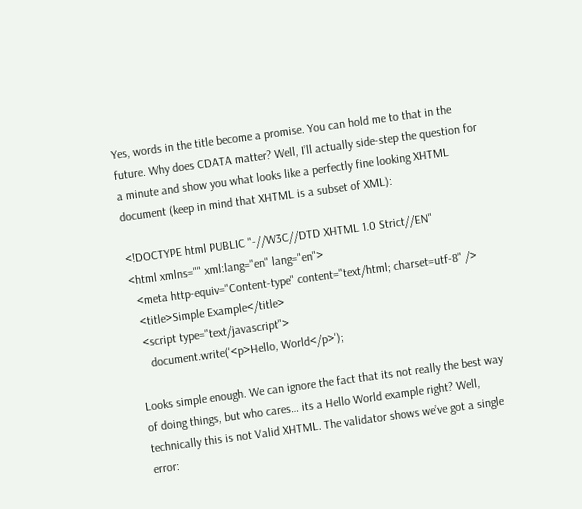Yes, words in the title become a promise. You can hold me to that in the future. Why does CDATA matter? Well, I’ll actually side-step the question for a minute and show you what looks like a perfectly fine looking XHTML document (keep in mind that XHTML is a subset of XML):

<!DOCTYPE html PUBLIC "-//W3C//DTD XHTML 1.0 Strict//EN"
<html xmlns="" xml:lang="en" lang="en">
  <meta http-equiv="Content-type" content="text/html; charset=utf-8" />
  <title>Simple Example</title>
  <script type="text/javascript">
    document.write('<p>Hello, World</p>');

Looks simple enough. We can ignore the fact that its not really the best way of doing things, but who cares… its a Hello World example right? Well, technically this is not Valid XHTML. The validator shows we’ve got a single error: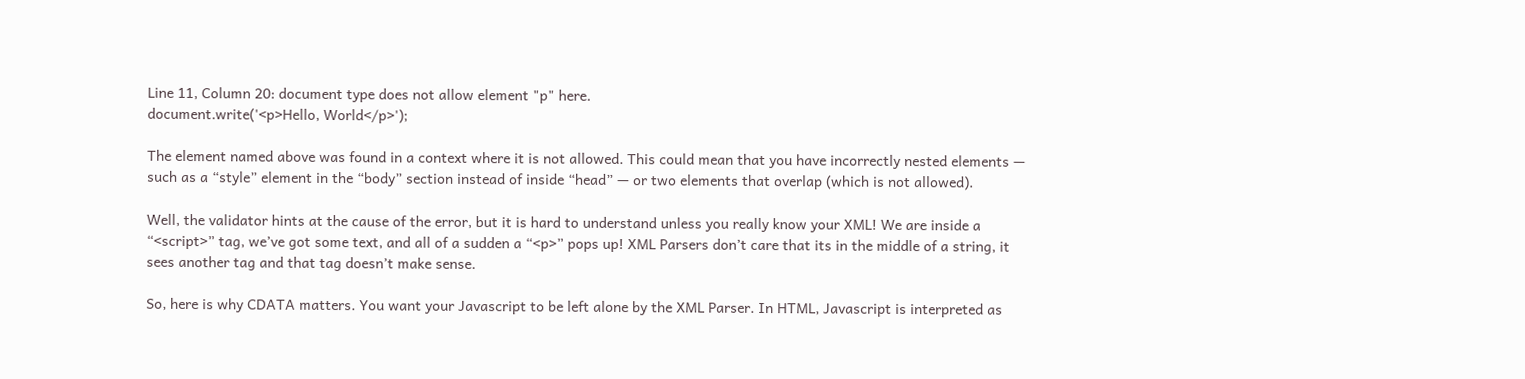Line 11, Column 20: document type does not allow element "p" here.
document.write('<p>Hello, World</p>');

The element named above was found in a context where it is not allowed. This could mean that you have incorrectly nested elements — such as a “style” element in the “body” section instead of inside “head” — or two elements that overlap (which is not allowed).

Well, the validator hints at the cause of the error, but it is hard to understand unless you really know your XML! We are inside a “<script>” tag, we’ve got some text, and all of a sudden a “<p>” pops up! XML Parsers don’t care that its in the middle of a string, it sees another tag and that tag doesn’t make sense.

So, here is why CDATA matters. You want your Javascript to be left alone by the XML Parser. In HTML, Javascript is interpreted as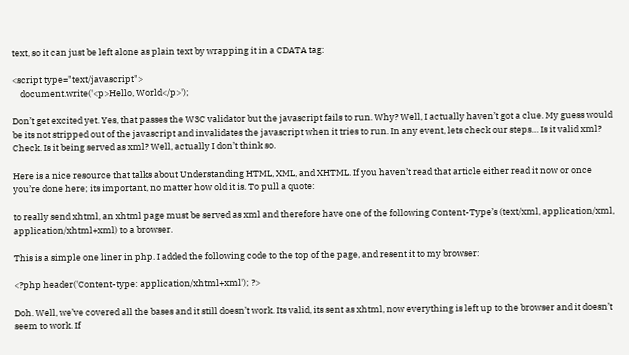text, so it can just be left alone as plain text by wrapping it in a CDATA tag:

<script type="text/javascript">
    document.write('<p>Hello, World</p>');

Don’t get excited yet. Yes, that passes the W3C validator but the javascript fails to run. Why? Well, I actually haven’t got a clue. My guess would be its not stripped out of the javascript and invalidates the javascript when it tries to run. In any event, lets check our steps… Is it valid xml? Check. Is it being served as xml? Well, actually I don’t think so.

Here is a nice resource that talks about Understanding HTML, XML, and XHTML. If you haven’t read that article either read it now or once you’re done here; its important, no matter how old it is. To pull a quote:

to really send xhtml, an xhtml page must be served as xml and therefore have one of the following Content-Type’s (text/xml, application/xml, application/xhtml+xml) to a browser.

This is a simple one liner in php. I added the following code to the top of the page, and resent it to my browser:

<?php header('Content-type: application/xhtml+xml'); ?>

Doh. Well, we’ve covered all the bases and it still doesn’t work. Its valid, its sent as xhtml, now everything is left up to the browser and it doesn’t seem to work. If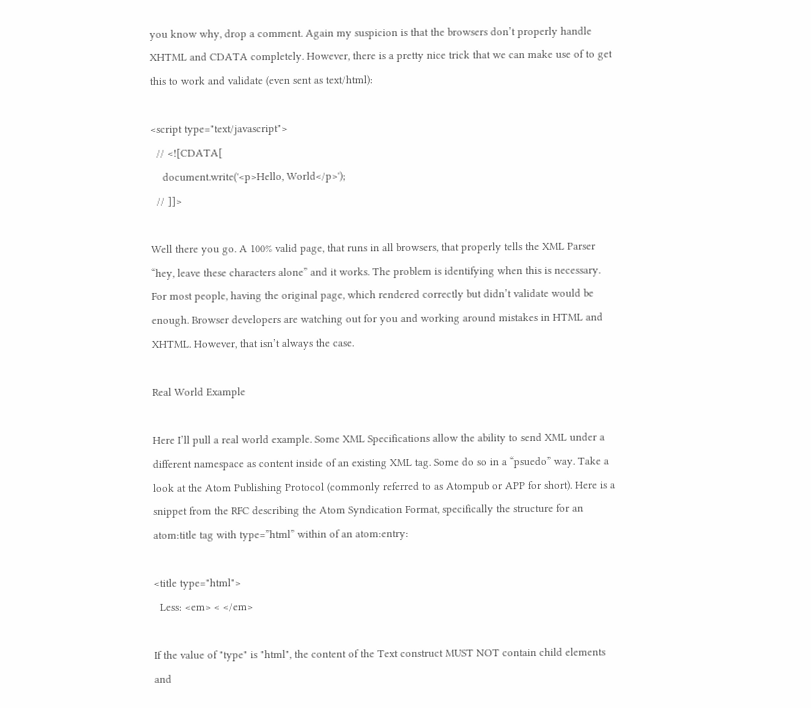you know why, drop a comment. Again my suspicion is that the browsers don’t properly handle XHTML and CDATA completely. However, there is a pretty nice trick that we can make use of to get this to work and validate (even sent as text/html):

<script type="text/javascript">
  // <![CDATA[
    document.write('<p>Hello, World</p>');
  // ]]>

Well there you go. A 100% valid page, that runs in all browsers, that properly tells the XML Parser “hey, leave these characters alone” and it works. The problem is identifying when this is necessary. For most people, having the original page, which rendered correctly but didn’t validate would be enough. Browser developers are watching out for you and working around mistakes in HTML and XHTML. However, that isn’t always the case.

Real World Example

Here I’ll pull a real world example. Some XML Specifications allow the ability to send XML under a different namespace as content inside of an existing XML tag. Some do so in a “psuedo” way. Take a look at the Atom Publishing Protocol (commonly referred to as Atompub or APP for short). Here is a snippet from the RFC describing the Atom Syndication Format, specifically the structure for an atom:title tag with type=”html” within of an atom:entry:

<title type="html">
  Less: <em> < </em>

If the value of "type" is "html", the content of the Text construct MUST NOT contain child elements and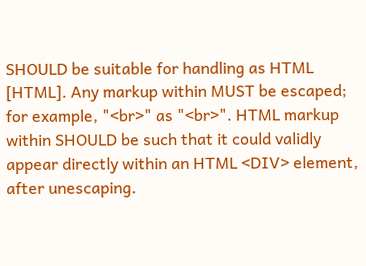SHOULD be suitable for handling as HTML [HTML]. Any markup within MUST be escaped; for example, "<br>" as "<br>". HTML markup within SHOULD be such that it could validly appear directly within an HTML <DIV> element, after unescaping.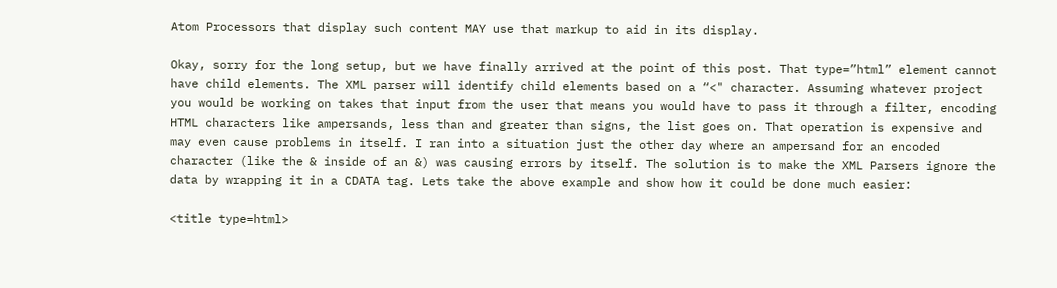Atom Processors that display such content MAY use that markup to aid in its display.

Okay, sorry for the long setup, but we have finally arrived at the point of this post. That type=”html” element cannot have child elements. The XML parser will identify child elements based on a “<" character. Assuming whatever project you would be working on takes that input from the user that means you would have to pass it through a filter, encoding HTML characters like ampersands, less than and greater than signs, the list goes on. That operation is expensive and may even cause problems in itself. I ran into a situation just the other day where an ampersand for an encoded character (like the & inside of an &) was causing errors by itself. The solution is to make the XML Parsers ignore the data by wrapping it in a CDATA tag. Lets take the above example and show how it could be done much easier:

<title type=html>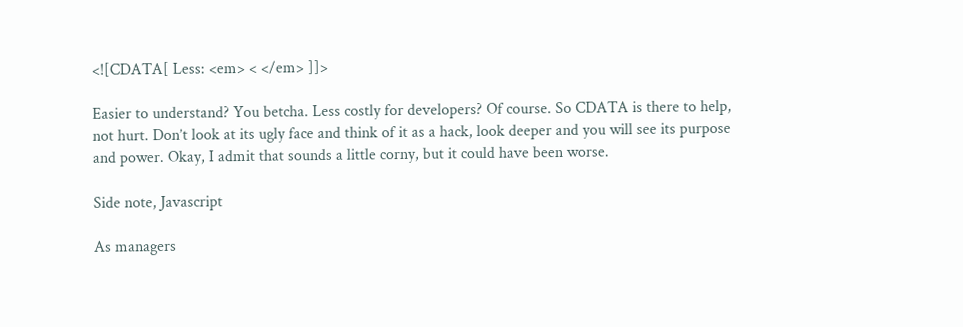<![CDATA[ Less: <em> < </em> ]]>

Easier to understand? You betcha. Less costly for developers? Of course. So CDATA is there to help, not hurt. Don’t look at its ugly face and think of it as a hack, look deeper and you will see its purpose and power. Okay, I admit that sounds a little corny, but it could have been worse.

Side note, Javascript

As managers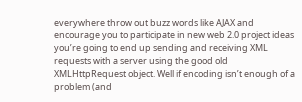everywhere throw out buzz words like AJAX and encourage you to participate in new web 2.0 project ideas you’re going to end up sending and receiving XML requests with a server using the good old XMLHttpRequest object. Well if encoding isn’t enough of a problem (and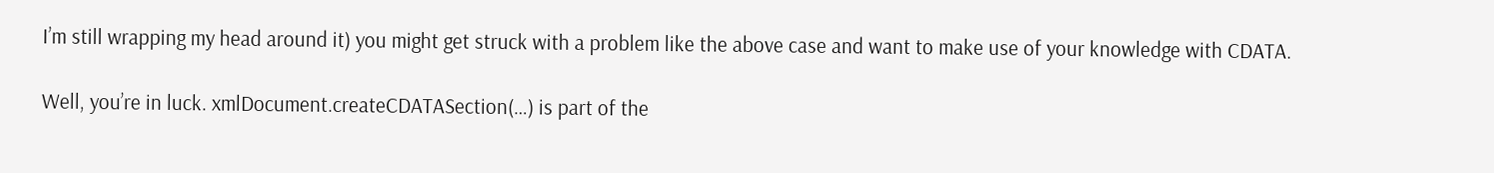I’m still wrapping my head around it) you might get struck with a problem like the above case and want to make use of your knowledge with CDATA.

Well, you’re in luck. xmlDocument.createCDATASection(…) is part of the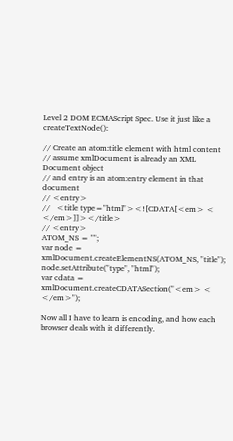Level 2 DOM ECMAScript Spec. Use it just like a createTextNode():

// Create an atom:title element with html content
// assume xmlDocument is already an XML Document object
// and entry is an atom:entry element in that document
// <entry>
//   <title type="html"><![CDATA[<em> < </em>]]></title>
// <entry>
ATOM_NS = "";
var node = xmlDocument.createElementNS(ATOM_NS, "title");
node.setAttribute("type", "html");
var cdata = xmlDocument.createCDATASection("<em> < </em>");

Now all I have to learn is encoding, and how each browser deals with it differently.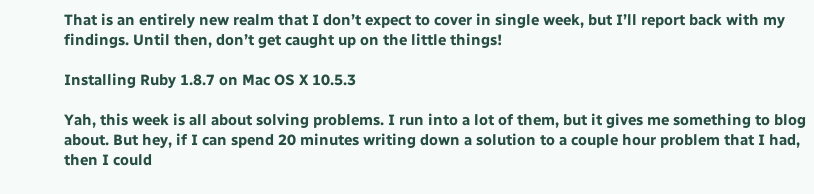That is an entirely new realm that I don’t expect to cover in single week, but I’ll report back with my findings. Until then, don’t get caught up on the little things!

Installing Ruby 1.8.7 on Mac OS X 10.5.3

Yah, this week is all about solving problems. I run into a lot of them, but it gives me something to blog about. But hey, if I can spend 20 minutes writing down a solution to a couple hour problem that I had, then I could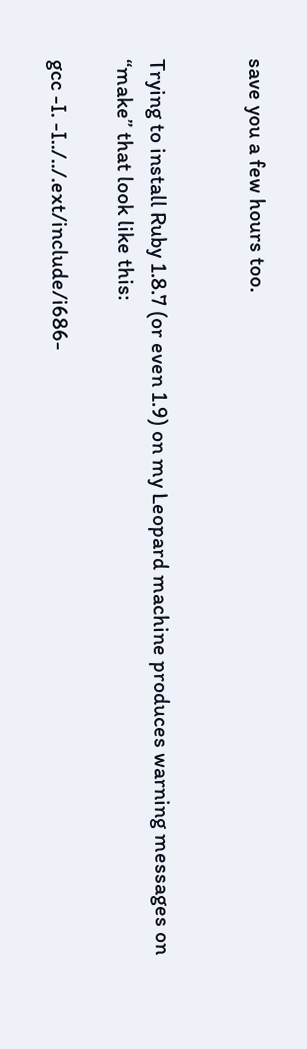save you a few hours too.


Trying to install Ruby 1.8.7 (or even 1.9) on my Leopard machine produces warning messages on “make” that look like this:

gcc -I. -I../../.ext/include/i686-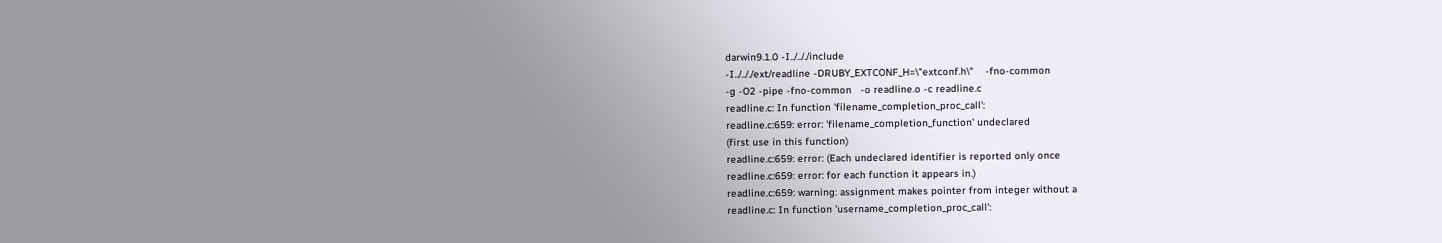darwin9.1.0 -I../.././include
-I../.././ext/readline -DRUBY_EXTCONF_H=\"extconf.h\"    -fno-common
-g -O2 -pipe -fno-common   -o readline.o -c readline.c
readline.c: In function 'filename_completion_proc_call':
readline.c:659: error: 'filename_completion_function' undeclared
(first use in this function)
readline.c:659: error: (Each undeclared identifier is reported only once
readline.c:659: error: for each function it appears in.)
readline.c:659: warning: assignment makes pointer from integer without a
readline.c: In function 'username_completion_proc_call':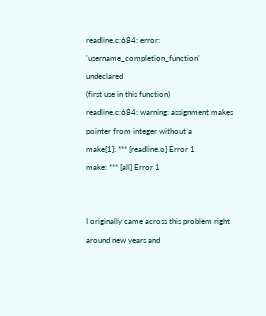readline.c:684: error: 'username_completion_function' undeclared
(first use in this function)
readline.c:684: warning: assignment makes pointer from integer without a
make[1]: *** [readline.o] Error 1
make: *** [all] Error 1


I originally came across this problem right around new years and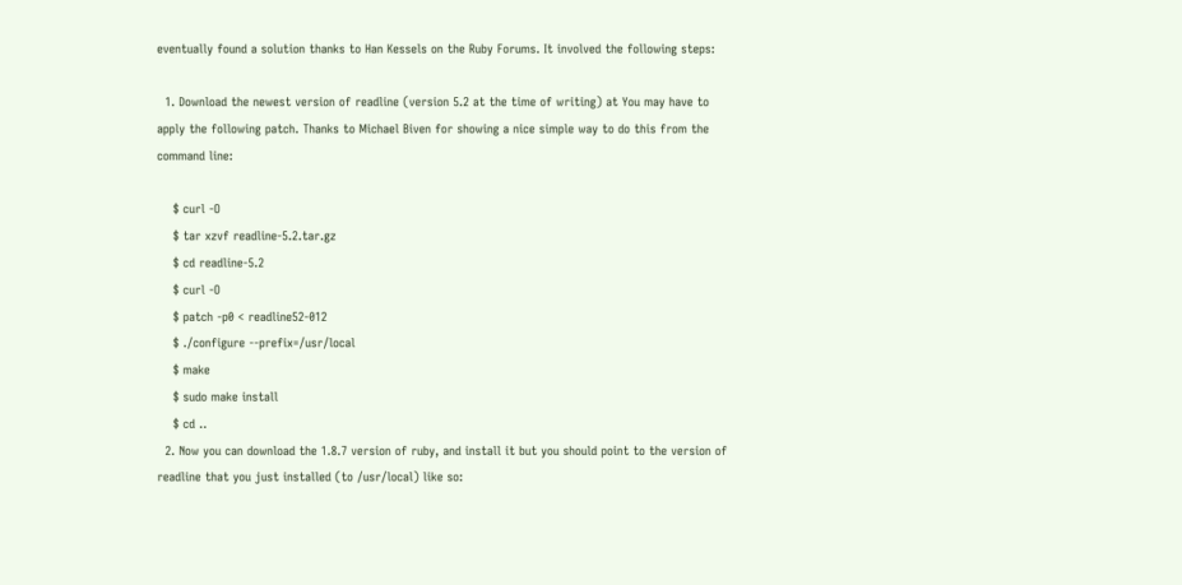eventually found a solution thanks to Han Kessels on the Ruby Forums. It involved the following steps:

  1. Download the newest version of readline (version 5.2 at the time of writing) at You may have to apply the following patch. Thanks to Michael Biven for showing a nice simple way to do this from the command line:

    $ curl -O
    $ tar xzvf readline-5.2.tar.gz
    $ cd readline-5.2
    $ curl -O
    $ patch -p0 < readline52-012
    $ ./configure --prefix=/usr/local
    $ make
    $ sudo make install
    $ cd ..
  2. Now you can download the 1.8.7 version of ruby, and install it but you should point to the version of readline that you just installed (to /usr/local) like so: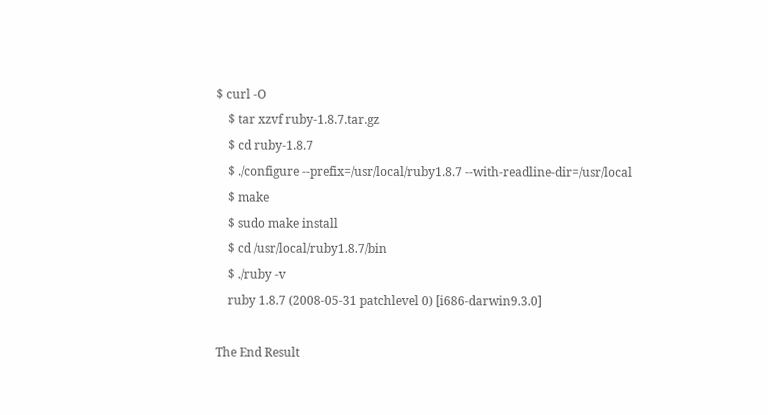$ curl -O
    $ tar xzvf ruby-1.8.7.tar.gz
    $ cd ruby-1.8.7
    $ ./configure --prefix=/usr/local/ruby1.8.7 --with-readline-dir=/usr/local
    $ make
    $ sudo make install
    $ cd /usr/local/ruby1.8.7/bin
    $ ./ruby -v
    ruby 1.8.7 (2008-05-31 patchlevel 0) [i686-darwin9.3.0]

The End Result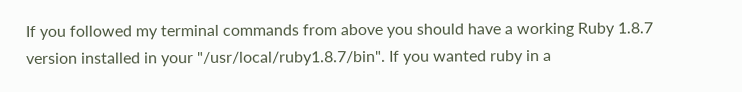If you followed my terminal commands from above you should have a working Ruby 1.8.7 version installed in your "/usr/local/ruby1.8.7/bin". If you wanted ruby in a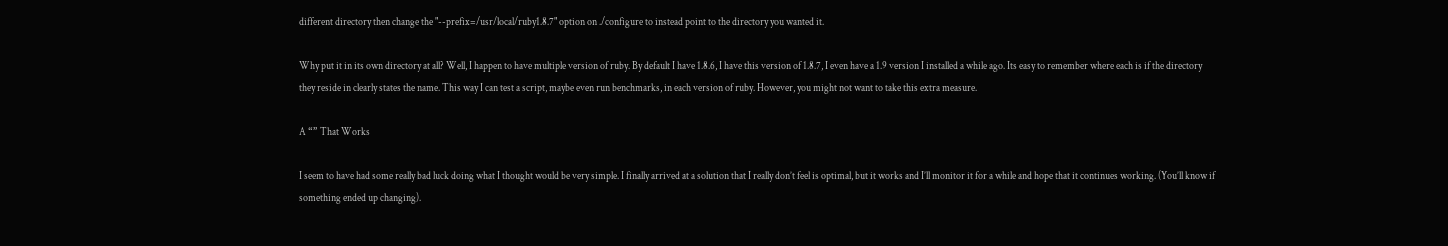different directory then change the "--prefix=/usr/local/ruby1.8.7" option on ./configure to instead point to the directory you wanted it.

Why put it in its own directory at all? Well, I happen to have multiple version of ruby. By default I have 1.8.6, I have this version of 1.8.7, I even have a 1.9 version I installed a while ago. Its easy to remember where each is if the directory they reside in clearly states the name. This way I can test a script, maybe even run benchmarks, in each version of ruby. However, you might not want to take this extra measure.

A “” That Works

I seem to have had some really bad luck doing what I thought would be very simple. I finally arrived at a solution that I really don’t feel is optimal, but it works and I’ll monitor it for a while and hope that it continues working. (You’ll know if something ended up changing).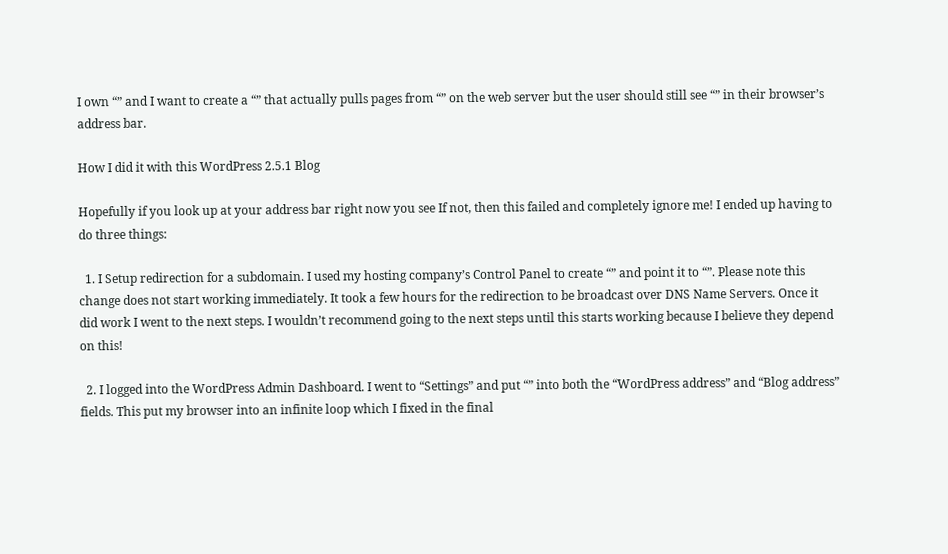I own “” and I want to create a “” that actually pulls pages from “” on the web server but the user should still see “” in their browser’s address bar.

How I did it with this WordPress 2.5.1 Blog

Hopefully if you look up at your address bar right now you see If not, then this failed and completely ignore me! I ended up having to do three things:

  1. I Setup redirection for a subdomain. I used my hosting company’s Control Panel to create “” and point it to “”. Please note this change does not start working immediately. It took a few hours for the redirection to be broadcast over DNS Name Servers. Once it did work I went to the next steps. I wouldn’t recommend going to the next steps until this starts working because I believe they depend on this!

  2. I logged into the WordPress Admin Dashboard. I went to “Settings” and put “” into both the “WordPress address” and “Blog address” fields. This put my browser into an infinite loop which I fixed in the final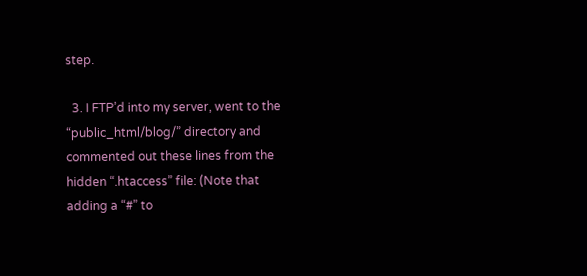step.

  3. I FTP’d into my server, went to the “public_html/blog/” directory and commented out these lines from the hidden “.htaccess” file: (Note that adding a “#” to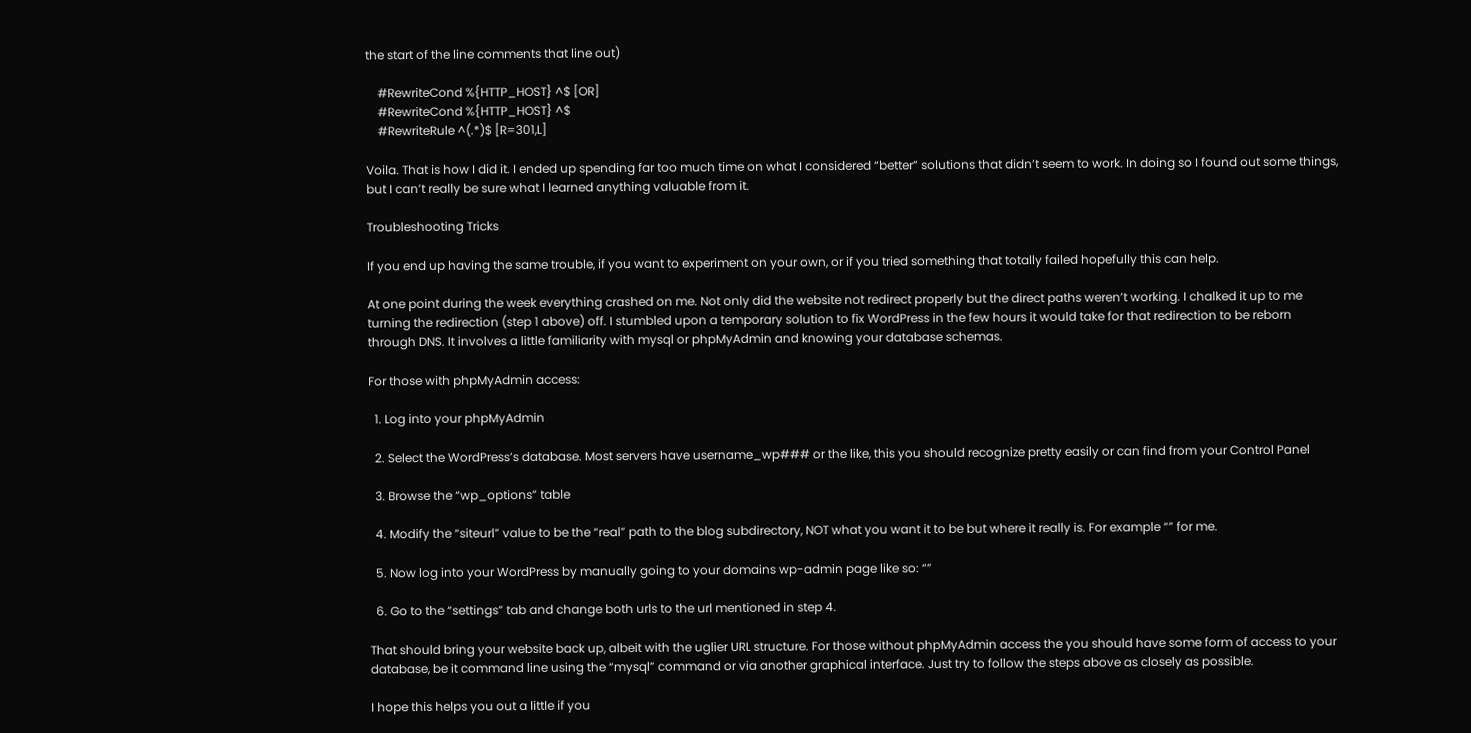the start of the line comments that line out)

    #RewriteCond %{HTTP_HOST} ^$ [OR]
    #RewriteCond %{HTTP_HOST} ^$
    #RewriteRule ^(.*)$ [R=301,L]

Voila. That is how I did it. I ended up spending far too much time on what I considered “better” solutions that didn’t seem to work. In doing so I found out some things, but I can’t really be sure what I learned anything valuable from it.

Troubleshooting Tricks

If you end up having the same trouble, if you want to experiment on your own, or if you tried something that totally failed hopefully this can help.

At one point during the week everything crashed on me. Not only did the website not redirect properly but the direct paths weren’t working. I chalked it up to me turning the redirection (step 1 above) off. I stumbled upon a temporary solution to fix WordPress in the few hours it would take for that redirection to be reborn through DNS. It involves a little familiarity with mysql or phpMyAdmin and knowing your database schemas.

For those with phpMyAdmin access:

  1. Log into your phpMyAdmin

  2. Select the WordPress’s database. Most servers have username_wp### or the like, this you should recognize pretty easily or can find from your Control Panel

  3. Browse the “wp_options” table

  4. Modify the “siteurl” value to be the “real” path to the blog subdirectory, NOT what you want it to be but where it really is. For example “” for me.

  5. Now log into your WordPress by manually going to your domains wp-admin page like so: “”

  6. Go to the “settings” tab and change both urls to the url mentioned in step 4.

That should bring your website back up, albeit with the uglier URL structure. For those without phpMyAdmin access the you should have some form of access to your database, be it command line using the “mysql” command or via another graphical interface. Just try to follow the steps above as closely as possible.

I hope this helps you out a little if you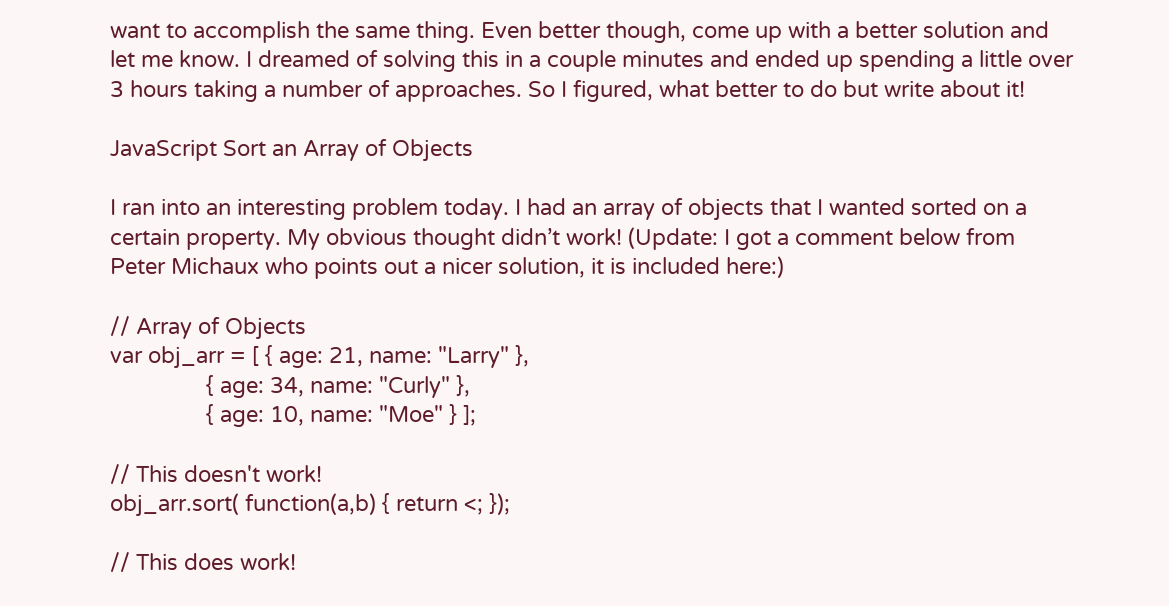want to accomplish the same thing. Even better though, come up with a better solution and let me know. I dreamed of solving this in a couple minutes and ended up spending a little over 3 hours taking a number of approaches. So I figured, what better to do but write about it!

JavaScript Sort an Array of Objects

I ran into an interesting problem today. I had an array of objects that I wanted sorted on a certain property. My obvious thought didn’t work! (Update: I got a comment below from Peter Michaux who points out a nicer solution, it is included here:)

// Array of Objects
var obj_arr = [ { age: 21, name: "Larry" },
                { age: 34, name: "Curly" },
                { age: 10, name: "Moe" } ];

// This doesn't work!
obj_arr.sort( function(a,b) { return <; });

// This does work!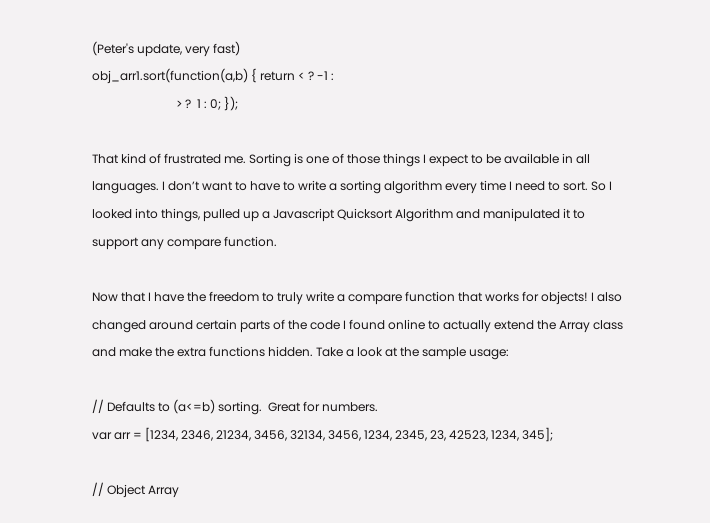(Peter's update, very fast)
obj_arr1.sort(function(a,b) { return < ? -1 :
                            > ?  1 : 0; });

That kind of frustrated me. Sorting is one of those things I expect to be available in all languages. I don’t want to have to write a sorting algorithm every time I need to sort. So I looked into things, pulled up a Javascript Quicksort Algorithm and manipulated it to support any compare function.

Now that I have the freedom to truly write a compare function that works for objects! I also changed around certain parts of the code I found online to actually extend the Array class and make the extra functions hidden. Take a look at the sample usage:

// Defaults to (a<=b) sorting.  Great for numbers.
var arr = [1234, 2346, 21234, 3456, 32134, 3456, 1234, 2345, 23, 42523, 1234, 345];

// Object Array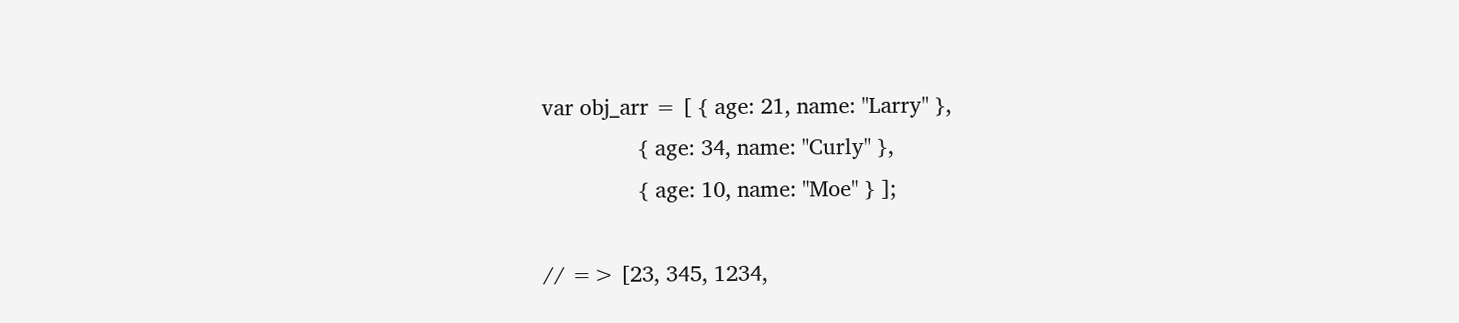var obj_arr = [ { age: 21, name: "Larry" },
                { age: 34, name: "Curly" },
                { age: 10, name: "Moe" } ];

// => [23, 345, 1234,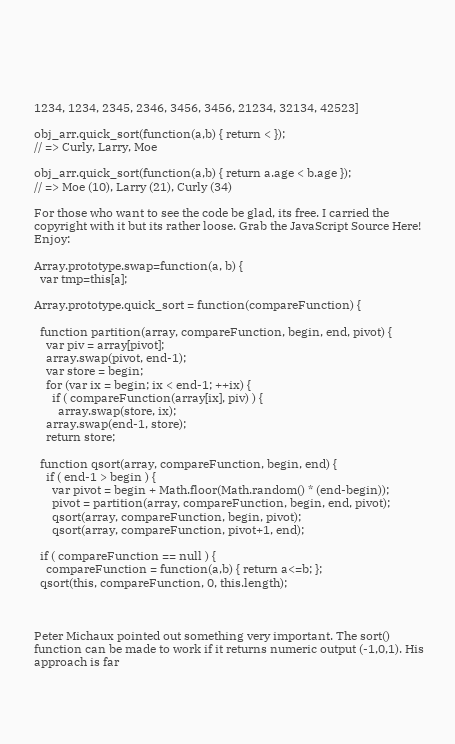1234, 1234, 2345, 2346, 3456, 3456, 21234, 32134, 42523]

obj_arr.quick_sort(function(a,b) { return < });
// => Curly, Larry, Moe

obj_arr.quick_sort(function(a,b) { return a.age < b.age });
// => Moe (10), Larry (21), Curly (34)

For those who want to see the code be glad, its free. I carried the copyright with it but its rather loose. Grab the JavaScript Source Here! Enjoy:

Array.prototype.swap=function(a, b) {
  var tmp=this[a];

Array.prototype.quick_sort = function(compareFunction) {

  function partition(array, compareFunction, begin, end, pivot) {
    var piv = array[pivot];
    array.swap(pivot, end-1);
    var store = begin;
    for (var ix = begin; ix < end-1; ++ix) {
      if ( compareFunction(array[ix], piv) ) {
        array.swap(store, ix);
    array.swap(end-1, store);
    return store;

  function qsort(array, compareFunction, begin, end) {
    if ( end-1 > begin ) {
      var pivot = begin + Math.floor(Math.random() * (end-begin));
      pivot = partition(array, compareFunction, begin, end, pivot);
      qsort(array, compareFunction, begin, pivot);
      qsort(array, compareFunction, pivot+1, end);

  if ( compareFunction == null ) {
    compareFunction = function(a,b) { return a<=b; };
  qsort(this, compareFunction, 0, this.length);



Peter Michaux pointed out something very important. The sort() function can be made to work if it returns numeric output (-1,0,1). His approach is far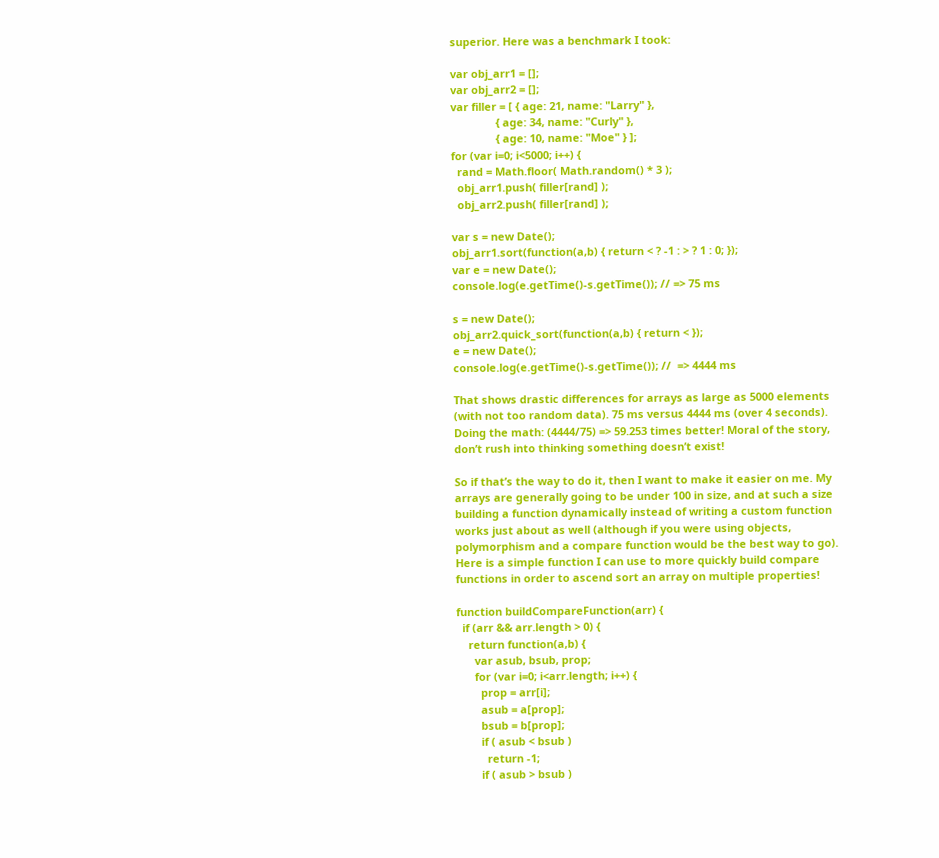superior. Here was a benchmark I took:

var obj_arr1 = [];
var obj_arr2 = [];
var filler = [ { age: 21, name: "Larry" },
               { age: 34, name: "Curly" },
               { age: 10, name: "Moe" } ];
for (var i=0; i<5000; i++) {
  rand = Math.floor( Math.random() * 3 );
  obj_arr1.push( filler[rand] );
  obj_arr2.push( filler[rand] );

var s = new Date();
obj_arr1.sort(function(a,b) { return < ? -1 : > ? 1 : 0; });
var e = new Date();
console.log(e.getTime()-s.getTime()); // => 75 ms

s = new Date();
obj_arr2.quick_sort(function(a,b) { return < });
e = new Date();
console.log(e.getTime()-s.getTime()); //  => 4444 ms

That shows drastic differences for arrays as large as 5000 elements (with not too random data). 75 ms versus 4444 ms (over 4 seconds). Doing the math: (4444/75) => 59.253 times better! Moral of the story, don’t rush into thinking something doesn’t exist!

So if that’s the way to do it, then I want to make it easier on me. My arrays are generally going to be under 100 in size, and at such a size building a function dynamically instead of writing a custom function works just about as well (although if you were using objects, polymorphism and a compare function would be the best way to go). Here is a simple function I can use to more quickly build compare functions in order to ascend sort an array on multiple properties!

function buildCompareFunction(arr) {
  if (arr && arr.length > 0) {
    return function(a,b) {
      var asub, bsub, prop;
      for (var i=0; i<arr.length; i++) {
        prop = arr[i];
        asub = a[prop];
        bsub = b[prop];
        if ( asub < bsub )
          return -1;
        if ( asub > bsub )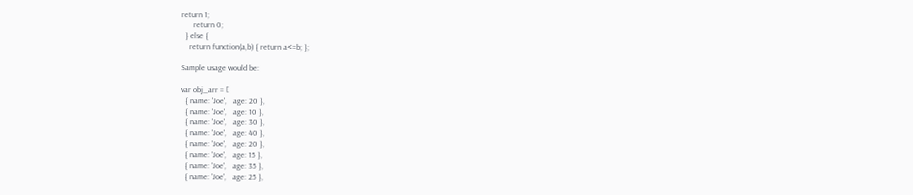return 1;
      return 0;
  } else {
    return function(a,b) { return a<=b; };

Sample usage would be:

var obj_arr = [
  { name: 'Joe',   age: 20 },
  { name: 'Joe',   age: 10 },
  { name: 'Joe',   age: 30 },
  { name: 'Joe',   age: 40 },
  { name: 'Joe',   age: 20 },
  { name: 'Joe',   age: 15 },
  { name: 'Joe',   age: 35 },
  { name: 'Joe',   age: 25 },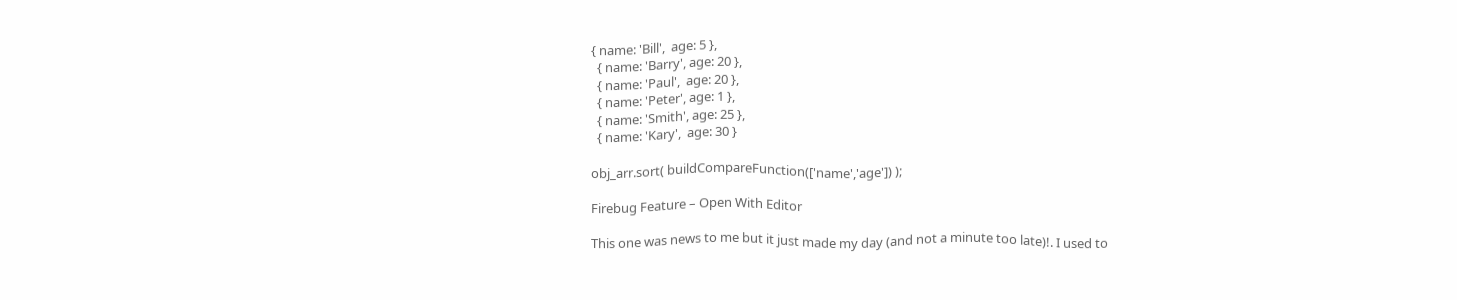{ name: 'Bill',  age: 5 },
  { name: 'Barry', age: 20 },
  { name: 'Paul',  age: 20 },
  { name: 'Peter', age: 1 },
  { name: 'Smith', age: 25 },
  { name: 'Kary',  age: 30 }

obj_arr.sort( buildCompareFunction(['name','age']) );

Firebug Feature – Open With Editor

This one was news to me but it just made my day (and not a minute too late)!. I used to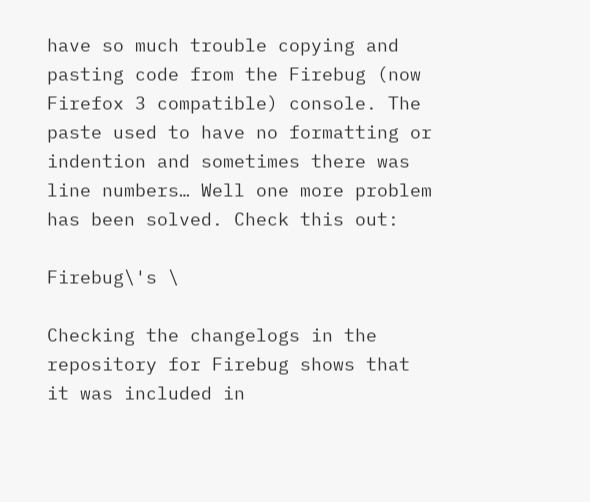have so much trouble copying and pasting code from the Firebug (now Firefox 3 compatible) console. The paste used to have no formatting or indention and sometimes there was line numbers… Well one more problem has been solved. Check this out:

Firebug\'s \

Checking the changelogs in the repository for Firebug shows that it was included in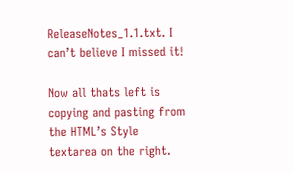ReleaseNotes_1.1.txt. I can’t believe I missed it!

Now all thats left is copying and pasting from the HTML’s Style textarea on the right.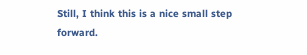Still, I think this is a nice small step forward.